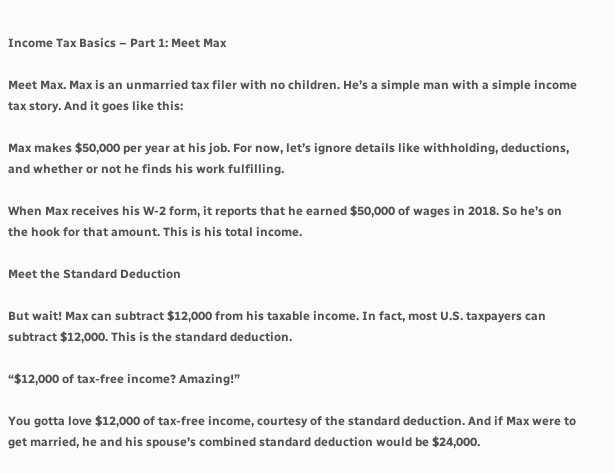Income Tax Basics – Part 1: Meet Max

Meet Max. Max is an unmarried tax filer with no children. He’s a simple man with a simple income tax story. And it goes like this:

Max makes $50,000 per year at his job. For now, let’s ignore details like withholding, deductions, and whether or not he finds his work fulfilling.

When Max receives his W-2 form, it reports that he earned $50,000 of wages in 2018. So he’s on the hook for that amount. This is his total income.

Meet the Standard Deduction

But wait! Max can subtract $12,000 from his taxable income. In fact, most U.S. taxpayers can subtract $12,000. This is the standard deduction.

“$12,000 of tax-free income? Amazing!”

You gotta love $12,000 of tax-free income, courtesy of the standard deduction. And if Max were to get married, he and his spouse’s combined standard deduction would be $24,000.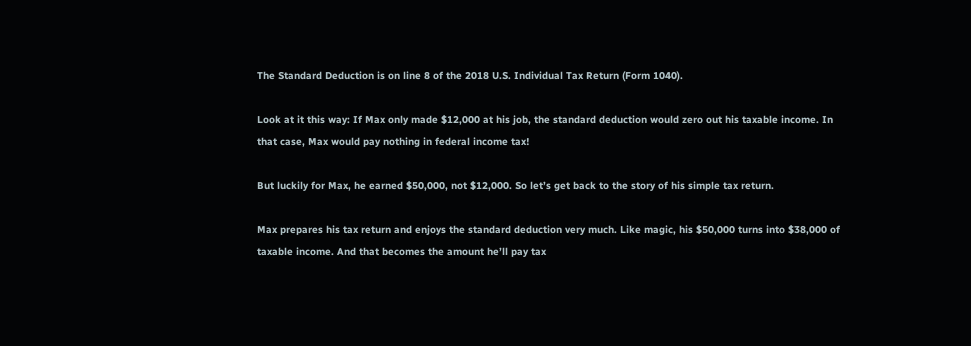The Standard Deduction is on line 8 of the 2018 U.S. Individual Tax Return (Form 1040).

Look at it this way: If Max only made $12,000 at his job, the standard deduction would zero out his taxable income. In that case, Max would pay nothing in federal income tax!

But luckily for Max, he earned $50,000, not $12,000. So let’s get back to the story of his simple tax return.

Max prepares his tax return and enjoys the standard deduction very much. Like magic, his $50,000 turns into $38,000 of taxable income. And that becomes the amount he’ll pay tax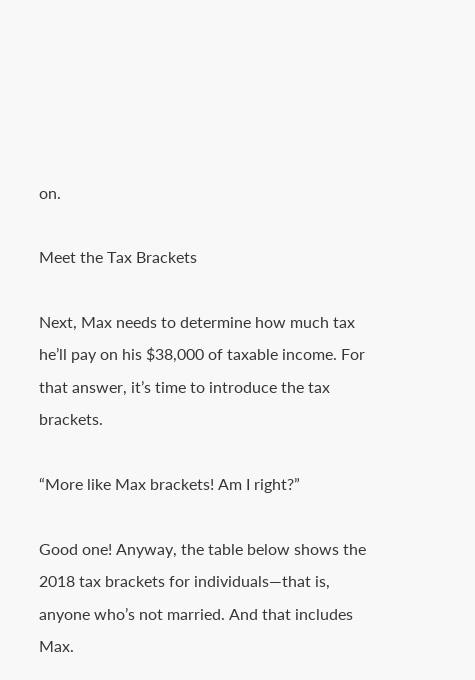on.

Meet the Tax Brackets

Next, Max needs to determine how much tax he’ll pay on his $38,000 of taxable income. For that answer, it’s time to introduce the tax brackets.

“More like Max brackets! Am I right?”

Good one! Anyway, the table below shows the 2018 tax brackets for individuals—that is, anyone who’s not married. And that includes Max.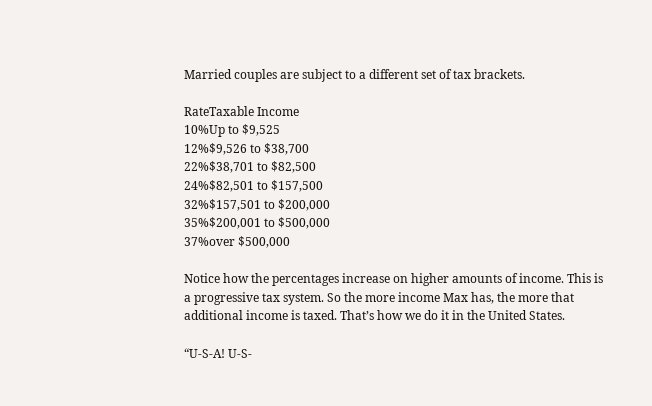Married couples are subject to a different set of tax brackets.

RateTaxable Income
10%Up to $9,525
12%$9,526 to $38,700
22%$38,701 to $82,500
24%$82,501 to $157,500
32%$157,501 to $200,000
35%$200,001 to $500,000
37%over $500,000

Notice how the percentages increase on higher amounts of income. This is a progressive tax system. So the more income Max has, the more that additional income is taxed. That’s how we do it in the United States.

“U-S-A! U-S-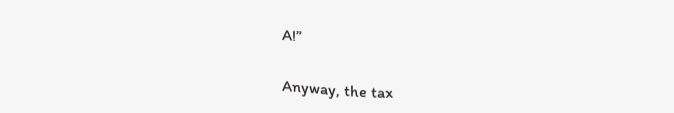A!”

Anyway, the tax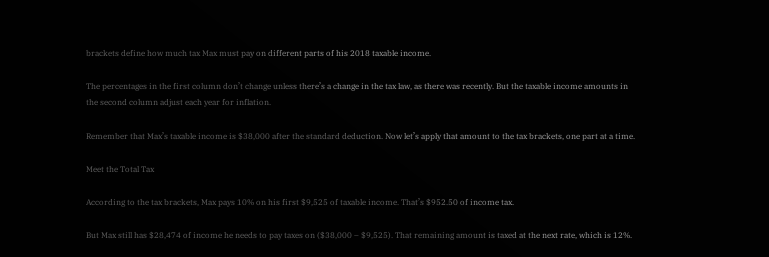brackets define how much tax Max must pay on different parts of his 2018 taxable income.

The percentages in the first column don’t change unless there’s a change in the tax law, as there was recently. But the taxable income amounts in the second column adjust each year for inflation.

Remember that Max’s taxable income is $38,000 after the standard deduction. Now let’s apply that amount to the tax brackets, one part at a time.

Meet the Total Tax

According to the tax brackets, Max pays 10% on his first $9,525 of taxable income. That’s $952.50 of income tax.

But Max still has $28,474 of income he needs to pay taxes on ($38,000 – $9,525). That remaining amount is taxed at the next rate, which is 12%.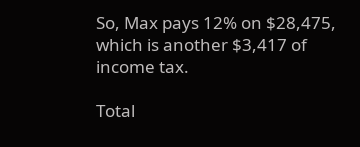So, Max pays 12% on $28,475, which is another $3,417 of income tax.

Total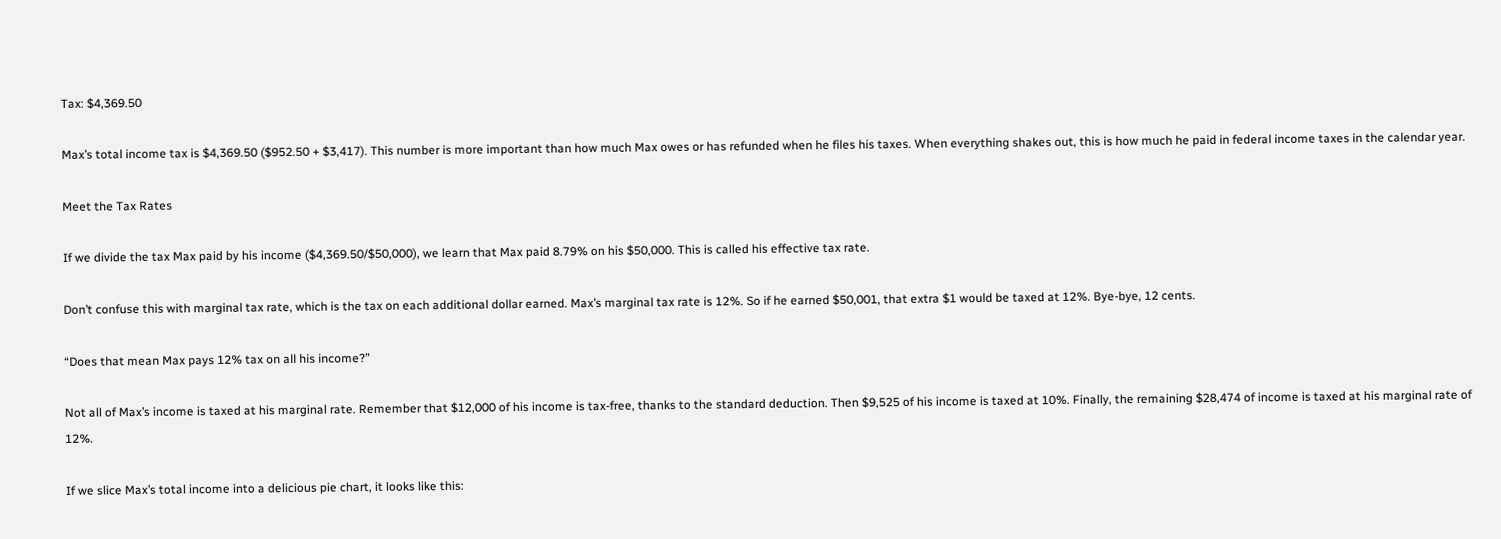Tax: $4,369.50

Max’s total income tax is $4,369.50 ($952.50 + $3,417). This number is more important than how much Max owes or has refunded when he files his taxes. When everything shakes out, this is how much he paid in federal income taxes in the calendar year.

Meet the Tax Rates

If we divide the tax Max paid by his income ($4,369.50/$50,000), we learn that Max paid 8.79% on his $50,000. This is called his effective tax rate.

Don’t confuse this with marginal tax rate, which is the tax on each additional dollar earned. Max’s marginal tax rate is 12%. So if he earned $50,001, that extra $1 would be taxed at 12%. Bye-bye, 12 cents.

“Does that mean Max pays 12% tax on all his income?”

Not all of Max’s income is taxed at his marginal rate. Remember that $12,000 of his income is tax-free, thanks to the standard deduction. Then $9,525 of his income is taxed at 10%. Finally, the remaining $28,474 of income is taxed at his marginal rate of 12%.

If we slice Max’s total income into a delicious pie chart, it looks like this: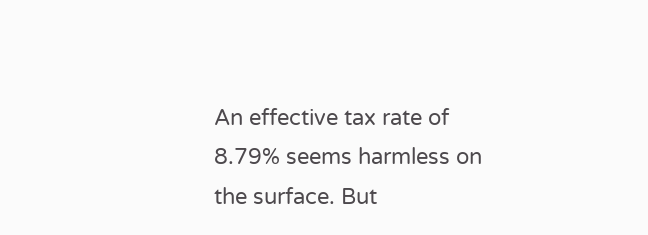An effective tax rate of 8.79% seems harmless on the surface. But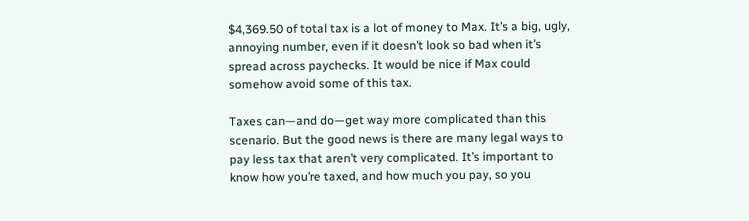$4,369.50 of total tax is a lot of money to Max. It’s a big, ugly, annoying number, even if it doesn’t look so bad when it’s spread across paychecks. It would be nice if Max could somehow avoid some of this tax.

Taxes can—and do—get way more complicated than this scenario. But the good news is there are many legal ways to pay less tax that aren’t very complicated. It’s important to know how you’re taxed, and how much you pay, so you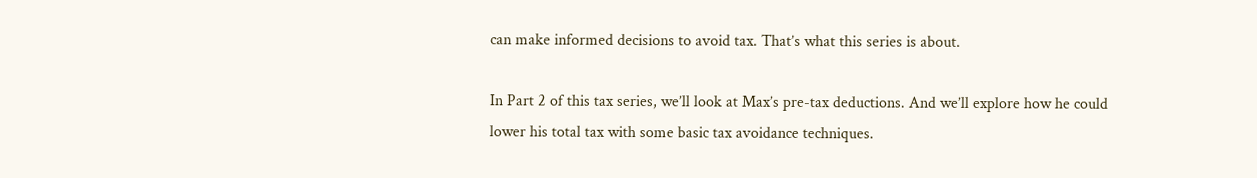can make informed decisions to avoid tax. That’s what this series is about.

In Part 2 of this tax series, we’ll look at Max’s pre-tax deductions. And we’ll explore how he could lower his total tax with some basic tax avoidance techniques.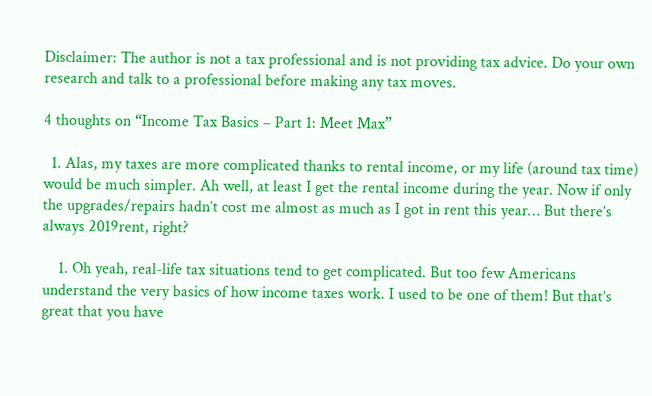Disclaimer: The author is not a tax professional and is not providing tax advice. Do your own research and talk to a professional before making any tax moves.

4 thoughts on “Income Tax Basics – Part 1: Meet Max”

  1. Alas, my taxes are more complicated thanks to rental income, or my life (around tax time) would be much simpler. Ah well, at least I get the rental income during the year. Now if only the upgrades/repairs hadn’t cost me almost as much as I got in rent this year… But there’s always 2019rent, right?

    1. Oh yeah, real-life tax situations tend to get complicated. But too few Americans understand the very basics of how income taxes work. I used to be one of them! But that’s great that you have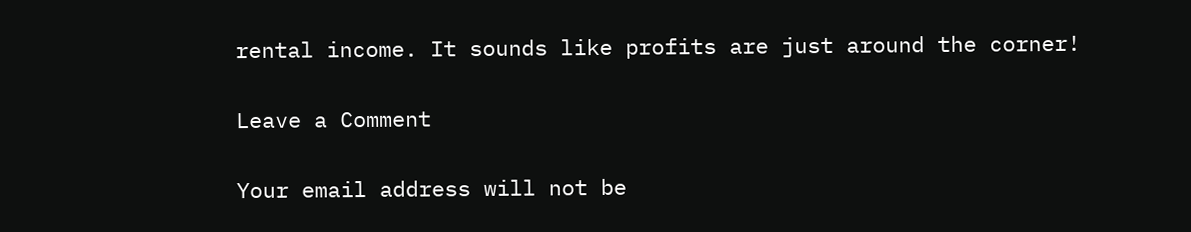rental income. It sounds like profits are just around the corner!

Leave a Comment

Your email address will not be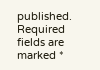published. Required fields are marked *